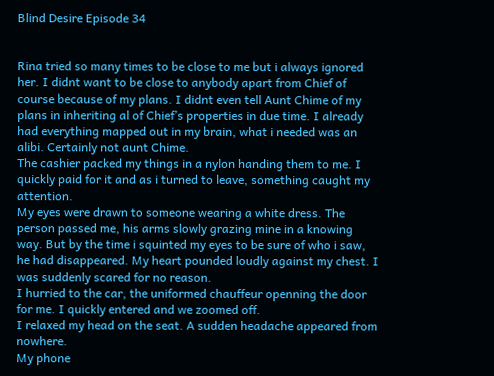Blind Desire Episode 34


Rina tried so many times to be close to me but i always ignored her. I didnt want to be close to anybody apart from Chief of course because of my plans. I didnt even tell Aunt Chime of my plans in inheriting al of Chief’s properties in due time. I already had everything mapped out in my brain, what i needed was an alibi. Certainly not aunt Chime.
The cashier packed my things in a nylon handing them to me. I quickly paid for it and as i turned to leave, something caught my attention.
My eyes were drawn to someone wearing a white dress. The person passed me, his arms slowly grazing mine in a knowing way. But by the time i squinted my eyes to be sure of who i saw, he had disappeared. My heart pounded loudly against my chest. I was suddenly scared for no reason.
I hurried to the car, the uniformed chauffeur openning the door for me. I quickly entered and we zoomed off.
I relaxed my head on the seat. A sudden headache appeared from nowhere.
My phone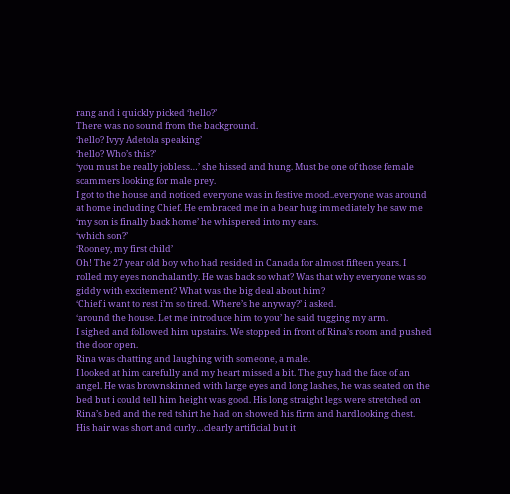rang and i quickly picked ‘hello?’
There was no sound from the background.
‘hello? Ivyy Adetola speaking’
‘hello? Who’s this?’
‘you must be really jobless…’ she hissed and hung. Must be one of those female scammers looking for male prey.
I got to the house and noticed everyone was in festive mood..everyone was around at home including Chief. He embraced me in a bear hug immediately he saw me ‘my son is finally back home’ he whispered into my ears.
‘which son?’
‘Rooney, my first child’
Oh! The 27 year old boy who had resided in Canada for almost fifteen years. I rolled my eyes nonchalantly. He was back so what? Was that why everyone was so giddy with excitement? What was the big deal about him?
‘Chief i want to rest i’m so tired. Where’s he anyway?’ i asked.
‘around the house. Let me introduce him to you’ he said tugging my arm.
I sighed and followed him upstairs. We stopped in front of Rina’s room and pushed the door open.
Rina was chatting and laughing with someone, a male.
I looked at him carefully and my heart missed a bit. The guy had the face of an angel. He was brownskinned with large eyes and long lashes, he was seated on the bed but i could tell him height was good. His long straight legs were stretched on Rina’s bed and the red tshirt he had on showed his firm and hardlooking chest.
His hair was short and curly…clearly artificial but it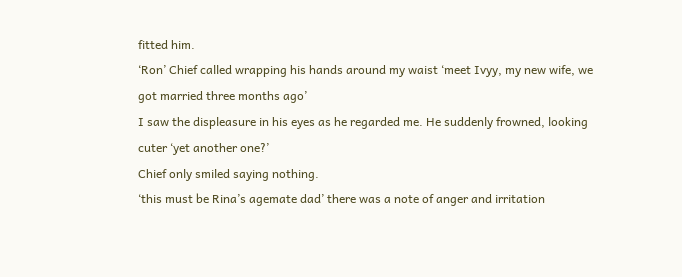fitted him.
‘Ron’ Chief called wrapping his hands around my waist ‘meet Ivyy, my new wife, we got married three months ago’
I saw the displeasure in his eyes as he regarded me. He suddenly frowned, looking cuter ‘yet another one?’
Chief only smiled saying nothing.
‘this must be Rina’s agemate dad’ there was a note of anger and irritation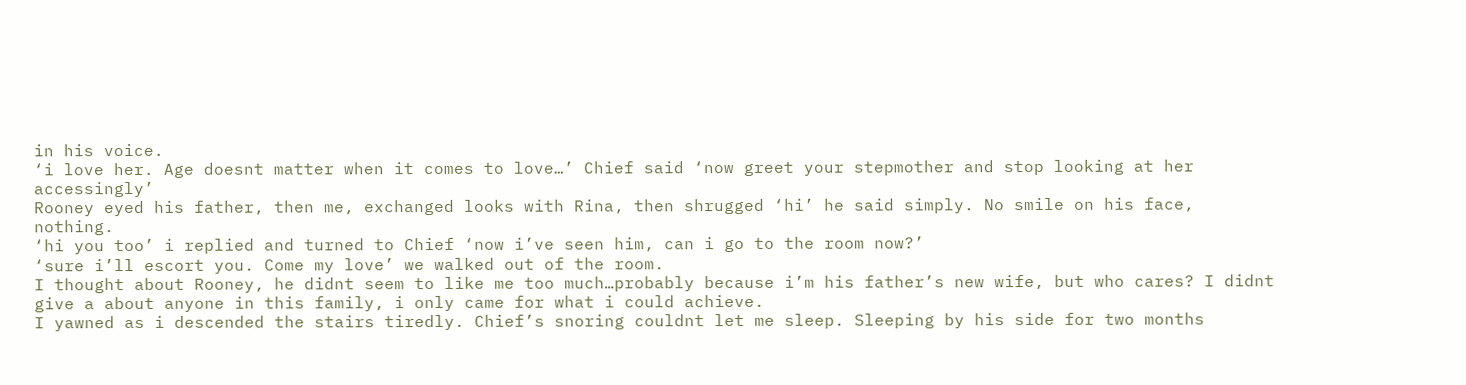in his voice.
‘i love her. Age doesnt matter when it comes to love…’ Chief said ‘now greet your stepmother and stop looking at her accessingly’
Rooney eyed his father, then me, exchanged looks with Rina, then shrugged ‘hi’ he said simply. No smile on his face, nothing.
‘hi you too’ i replied and turned to Chief ‘now i’ve seen him, can i go to the room now?’
‘sure i’ll escort you. Come my love’ we walked out of the room.
I thought about Rooney, he didnt seem to like me too much…probably because i’m his father’s new wife, but who cares? I didnt give a about anyone in this family, i only came for what i could achieve.
I yawned as i descended the stairs tiredly. Chief’s snoring couldnt let me sleep. Sleeping by his side for two months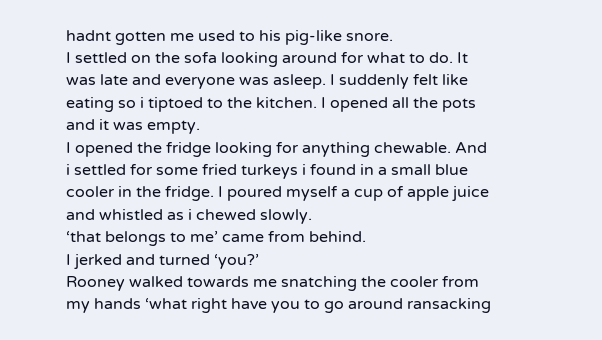hadnt gotten me used to his pig-like snore.
I settled on the sofa looking around for what to do. It was late and everyone was asleep. I suddenly felt like eating so i tiptoed to the kitchen. I opened all the pots and it was empty.
I opened the fridge looking for anything chewable. And i settled for some fried turkeys i found in a small blue cooler in the fridge. I poured myself a cup of apple juice and whistled as i chewed slowly.
‘that belongs to me’ came from behind.
I jerked and turned ‘you?’
Rooney walked towards me snatching the cooler from my hands ‘what right have you to go around ransacking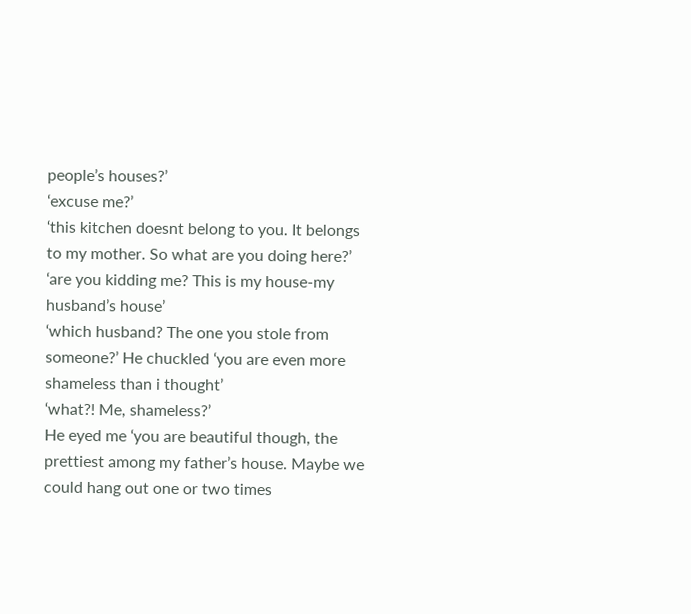people’s houses?’
‘excuse me?’
‘this kitchen doesnt belong to you. It belongs to my mother. So what are you doing here?’
‘are you kidding me? This is my house-my husband’s house’
‘which husband? The one you stole from someone?’ He chuckled ‘you are even more shameless than i thought’
‘what?! Me, shameless?’
He eyed me ‘you are beautiful though, the prettiest among my father’s house. Maybe we could hang out one or two times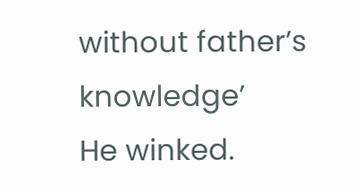without father’s knowledge’
He winked.